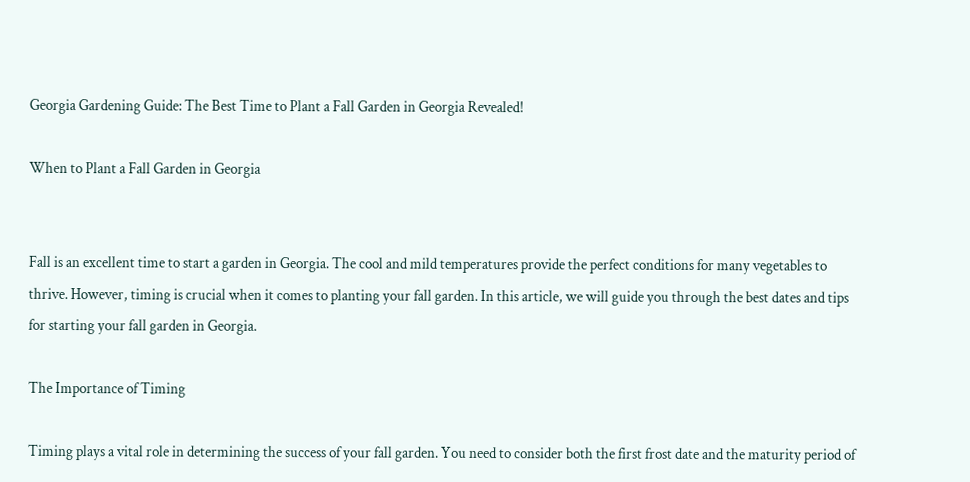Georgia Gardening Guide: The Best Time to Plant a Fall Garden in Georgia Revealed!

When to Plant a Fall Garden in Georgia


Fall is an excellent time to start a garden in Georgia. The cool and mild temperatures provide the perfect conditions for many vegetables to thrive. However, timing is crucial when it comes to planting your fall garden. In this article, we will guide you through the best dates and tips for starting your fall garden in Georgia.

The Importance of Timing

Timing plays a vital role in determining the success of your fall garden. You need to consider both the first frost date and the maturity period of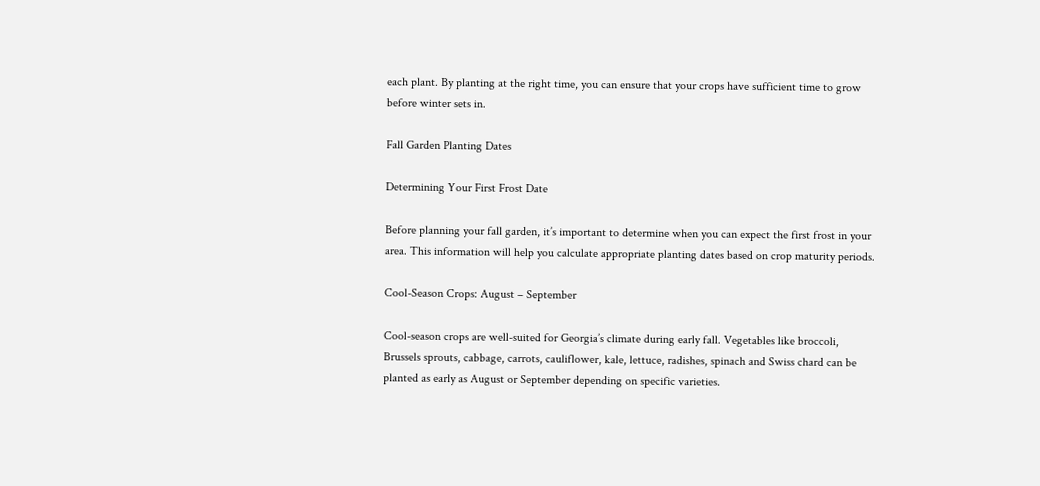each plant. By planting at the right time, you can ensure that your crops have sufficient time to grow before winter sets in.

Fall Garden Planting Dates

Determining Your First Frost Date

Before planning your fall garden, it’s important to determine when you can expect the first frost in your area. This information will help you calculate appropriate planting dates based on crop maturity periods.

Cool-Season Crops: August – September

Cool-season crops are well-suited for Georgia’s climate during early fall. Vegetables like broccoli, Brussels sprouts, cabbage, carrots, cauliflower, kale, lettuce, radishes, spinach and Swiss chard can be planted as early as August or September depending on specific varieties.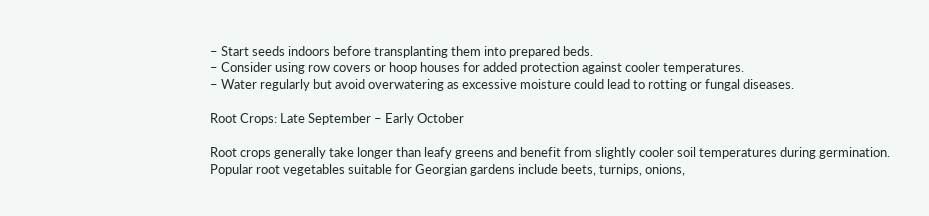– Start seeds indoors before transplanting them into prepared beds.
– Consider using row covers or hoop houses for added protection against cooler temperatures.
– Water regularly but avoid overwatering as excessive moisture could lead to rotting or fungal diseases.

Root Crops: Late September – Early October

Root crops generally take longer than leafy greens and benefit from slightly cooler soil temperatures during germination. Popular root vegetables suitable for Georgian gardens include beets, turnips, onions,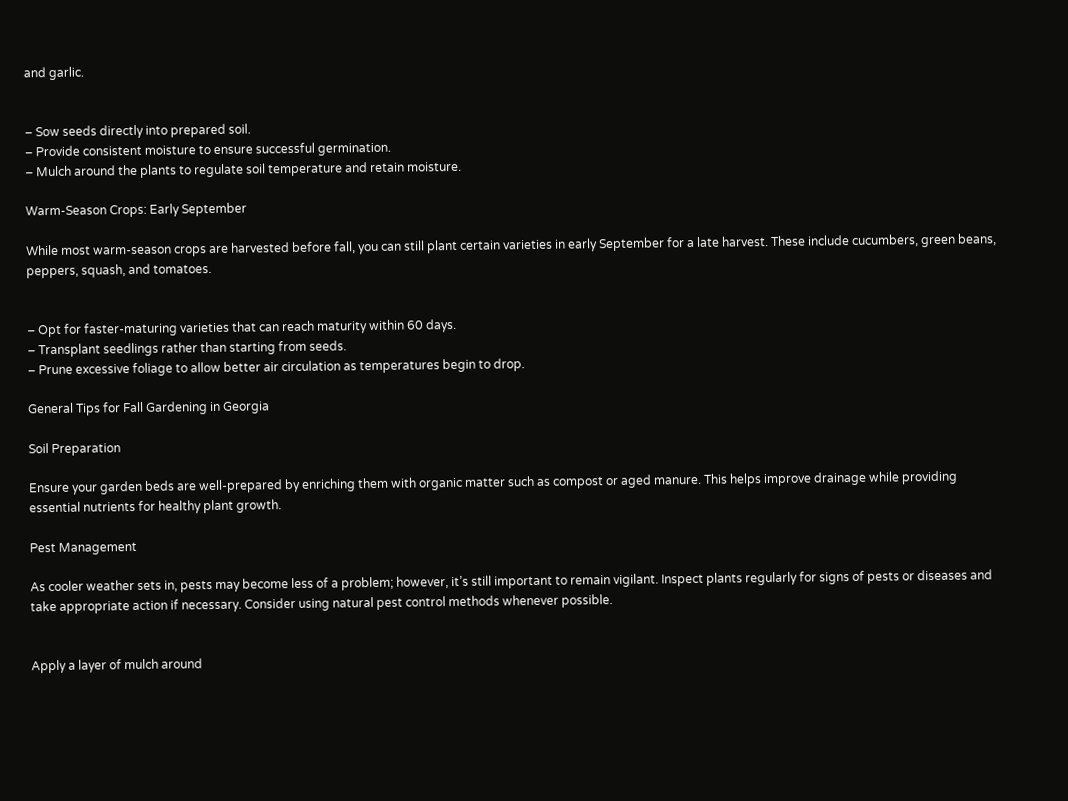and garlic.


– Sow seeds directly into prepared soil.
– Provide consistent moisture to ensure successful germination.
– Mulch around the plants to regulate soil temperature and retain moisture.

Warm-Season Crops: Early September

While most warm-season crops are harvested before fall, you can still plant certain varieties in early September for a late harvest. These include cucumbers, green beans, peppers, squash, and tomatoes.


– Opt for faster-maturing varieties that can reach maturity within 60 days.
– Transplant seedlings rather than starting from seeds.
– Prune excessive foliage to allow better air circulation as temperatures begin to drop.

General Tips for Fall Gardening in Georgia

Soil Preparation

Ensure your garden beds are well-prepared by enriching them with organic matter such as compost or aged manure. This helps improve drainage while providing essential nutrients for healthy plant growth.

Pest Management

As cooler weather sets in, pests may become less of a problem; however, it’s still important to remain vigilant. Inspect plants regularly for signs of pests or diseases and take appropriate action if necessary. Consider using natural pest control methods whenever possible.


Apply a layer of mulch around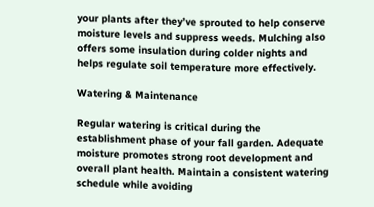your plants after they’ve sprouted to help conserve moisture levels and suppress weeds. Mulching also offers some insulation during colder nights and helps regulate soil temperature more effectively.

Watering & Maintenance

Regular watering is critical during the establishment phase of your fall garden. Adequate moisture promotes strong root development and overall plant health. Maintain a consistent watering schedule while avoiding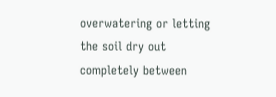overwatering or letting the soil dry out completely between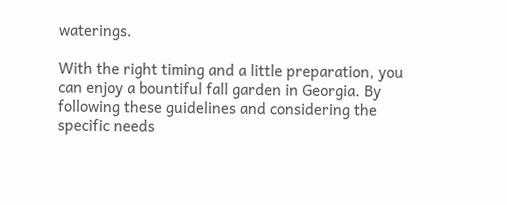waterings.

With the right timing and a little preparation, you can enjoy a bountiful fall garden in Georgia. By following these guidelines and considering the specific needs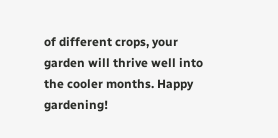of different crops, your garden will thrive well into the cooler months. Happy gardening!